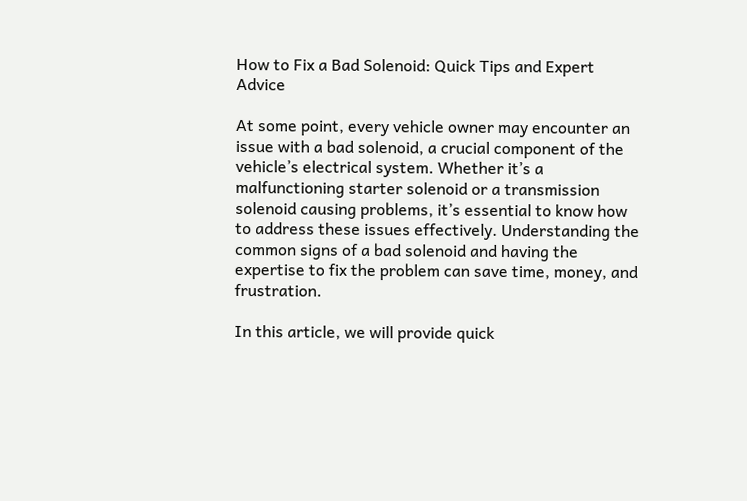How to Fix a Bad Solenoid: Quick Tips and Expert Advice

At some point, every vehicle owner may encounter an issue with a bad solenoid, a crucial component of the vehicle’s electrical system. Whether it’s a malfunctioning starter solenoid or a transmission solenoid causing problems, it’s essential to know how to address these issues effectively. Understanding the common signs of a bad solenoid and having the expertise to fix the problem can save time, money, and frustration.

In this article, we will provide quick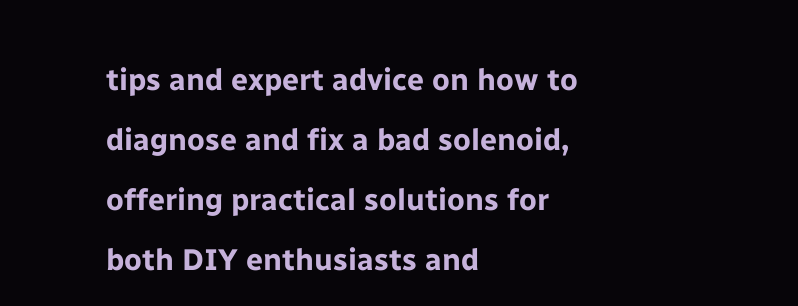tips and expert advice on how to diagnose and fix a bad solenoid, offering practical solutions for both DIY enthusiasts and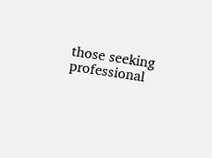those seeking professional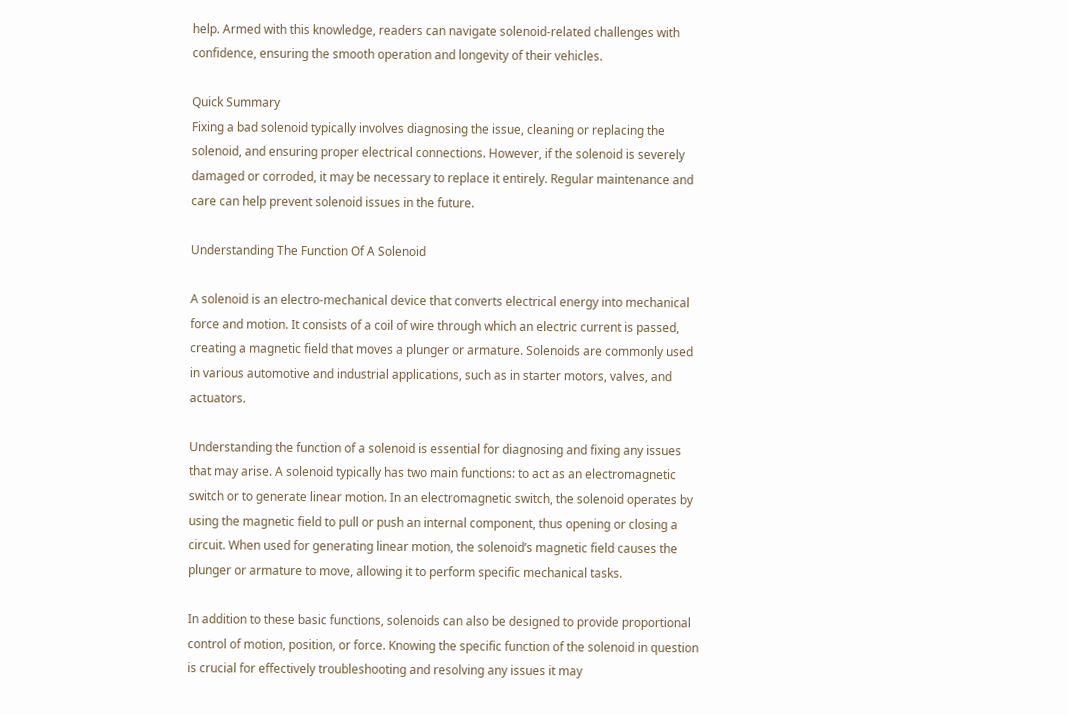help. Armed with this knowledge, readers can navigate solenoid-related challenges with confidence, ensuring the smooth operation and longevity of their vehicles.

Quick Summary
Fixing a bad solenoid typically involves diagnosing the issue, cleaning or replacing the solenoid, and ensuring proper electrical connections. However, if the solenoid is severely damaged or corroded, it may be necessary to replace it entirely. Regular maintenance and care can help prevent solenoid issues in the future.

Understanding The Function Of A Solenoid

A solenoid is an electro-mechanical device that converts electrical energy into mechanical force and motion. It consists of a coil of wire through which an electric current is passed, creating a magnetic field that moves a plunger or armature. Solenoids are commonly used in various automotive and industrial applications, such as in starter motors, valves, and actuators.

Understanding the function of a solenoid is essential for diagnosing and fixing any issues that may arise. A solenoid typically has two main functions: to act as an electromagnetic switch or to generate linear motion. In an electromagnetic switch, the solenoid operates by using the magnetic field to pull or push an internal component, thus opening or closing a circuit. When used for generating linear motion, the solenoid’s magnetic field causes the plunger or armature to move, allowing it to perform specific mechanical tasks.

In addition to these basic functions, solenoids can also be designed to provide proportional control of motion, position, or force. Knowing the specific function of the solenoid in question is crucial for effectively troubleshooting and resolving any issues it may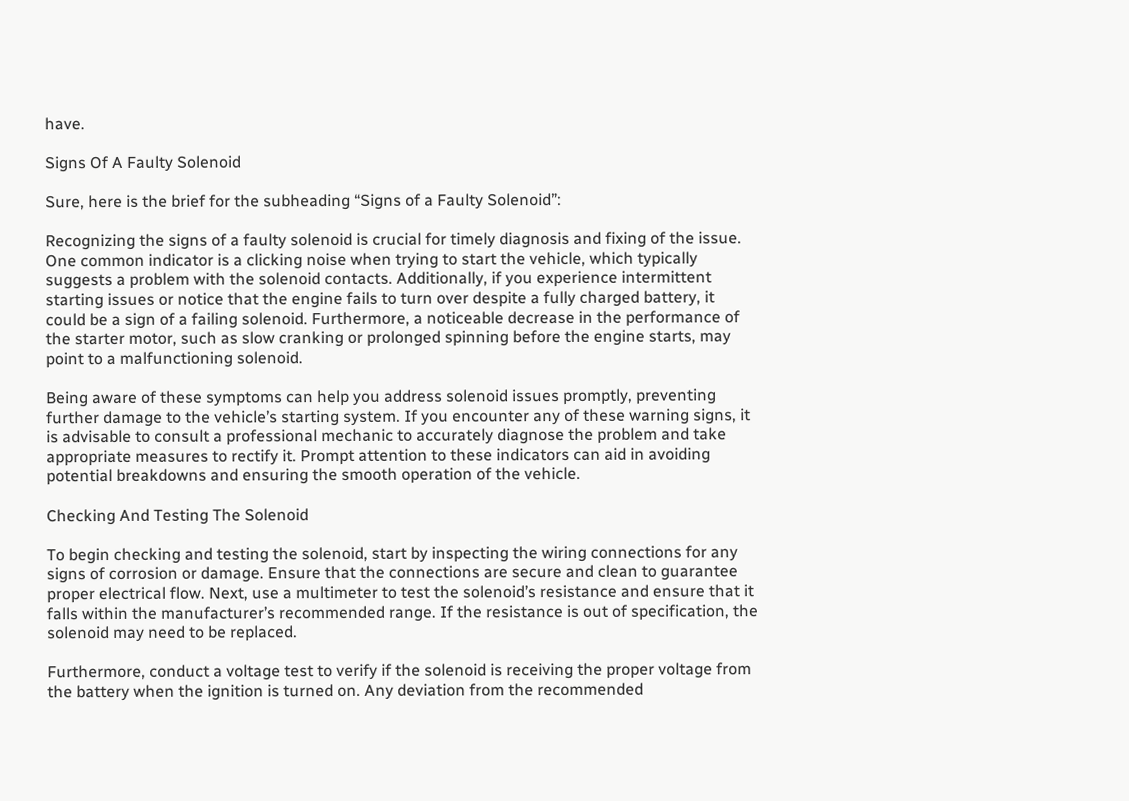have.

Signs Of A Faulty Solenoid

Sure, here is the brief for the subheading “Signs of a Faulty Solenoid”:

Recognizing the signs of a faulty solenoid is crucial for timely diagnosis and fixing of the issue. One common indicator is a clicking noise when trying to start the vehicle, which typically suggests a problem with the solenoid contacts. Additionally, if you experience intermittent starting issues or notice that the engine fails to turn over despite a fully charged battery, it could be a sign of a failing solenoid. Furthermore, a noticeable decrease in the performance of the starter motor, such as slow cranking or prolonged spinning before the engine starts, may point to a malfunctioning solenoid.

Being aware of these symptoms can help you address solenoid issues promptly, preventing further damage to the vehicle’s starting system. If you encounter any of these warning signs, it is advisable to consult a professional mechanic to accurately diagnose the problem and take appropriate measures to rectify it. Prompt attention to these indicators can aid in avoiding potential breakdowns and ensuring the smooth operation of the vehicle.

Checking And Testing The Solenoid

To begin checking and testing the solenoid, start by inspecting the wiring connections for any signs of corrosion or damage. Ensure that the connections are secure and clean to guarantee proper electrical flow. Next, use a multimeter to test the solenoid’s resistance and ensure that it falls within the manufacturer’s recommended range. If the resistance is out of specification, the solenoid may need to be replaced.

Furthermore, conduct a voltage test to verify if the solenoid is receiving the proper voltage from the battery when the ignition is turned on. Any deviation from the recommended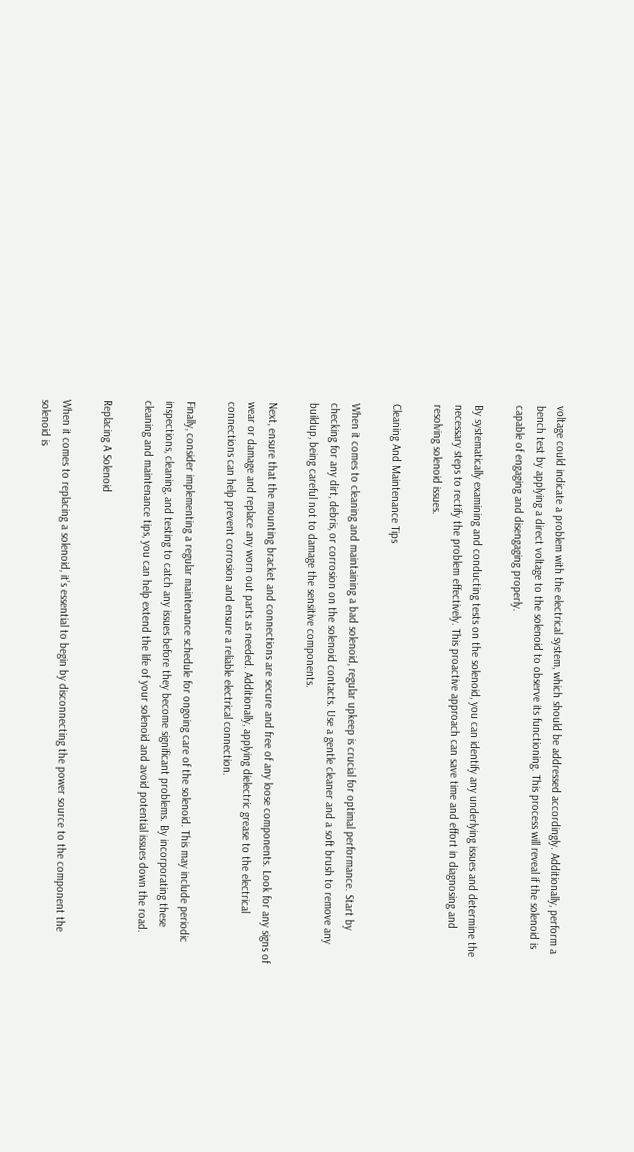voltage could indicate a problem with the electrical system, which should be addressed accordingly. Additionally, perform a bench test by applying a direct voltage to the solenoid to observe its functioning. This process will reveal if the solenoid is capable of engaging and disengaging properly.

By systematically examining and conducting tests on the solenoid, you can identify any underlying issues and determine the necessary steps to rectify the problem effectively. This proactive approach can save time and effort in diagnosing and resolving solenoid issues.

Cleaning And Maintenance Tips

When it comes to cleaning and maintaining a bad solenoid, regular upkeep is crucial for optimal performance. Start by checking for any dirt, debris, or corrosion on the solenoid contacts. Use a gentle cleaner and a soft brush to remove any buildup, being careful not to damage the sensitive components.

Next, ensure that the mounting bracket and connections are secure and free of any loose components. Look for any signs of wear or damage and replace any worn out parts as needed. Additionally, applying dielectric grease to the electrical connections can help prevent corrosion and ensure a reliable electrical connection.

Finally, consider implementing a regular maintenance schedule for ongoing care of the solenoid. This may include periodic inspections, cleaning, and testing to catch any issues before they become significant problems. By incorporating these cleaning and maintenance tips, you can help extend the life of your solenoid and avoid potential issues down the road.

Replacing A Solenoid

When it comes to replacing a solenoid, it’s essential to begin by disconnecting the power source to the component the solenoid is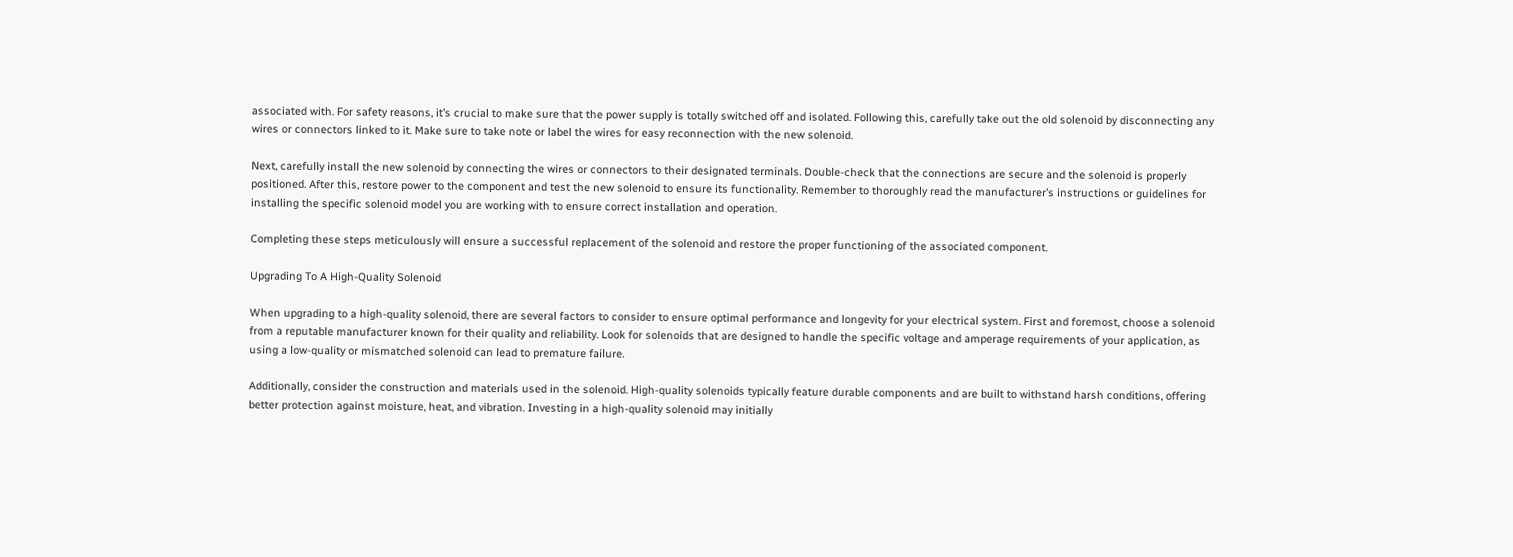associated with. For safety reasons, it’s crucial to make sure that the power supply is totally switched off and isolated. Following this, carefully take out the old solenoid by disconnecting any wires or connectors linked to it. Make sure to take note or label the wires for easy reconnection with the new solenoid.

Next, carefully install the new solenoid by connecting the wires or connectors to their designated terminals. Double-check that the connections are secure and the solenoid is properly positioned. After this, restore power to the component and test the new solenoid to ensure its functionality. Remember to thoroughly read the manufacturer’s instructions or guidelines for installing the specific solenoid model you are working with to ensure correct installation and operation.

Completing these steps meticulously will ensure a successful replacement of the solenoid and restore the proper functioning of the associated component.

Upgrading To A High-Quality Solenoid

When upgrading to a high-quality solenoid, there are several factors to consider to ensure optimal performance and longevity for your electrical system. First and foremost, choose a solenoid from a reputable manufacturer known for their quality and reliability. Look for solenoids that are designed to handle the specific voltage and amperage requirements of your application, as using a low-quality or mismatched solenoid can lead to premature failure.

Additionally, consider the construction and materials used in the solenoid. High-quality solenoids typically feature durable components and are built to withstand harsh conditions, offering better protection against moisture, heat, and vibration. Investing in a high-quality solenoid may initially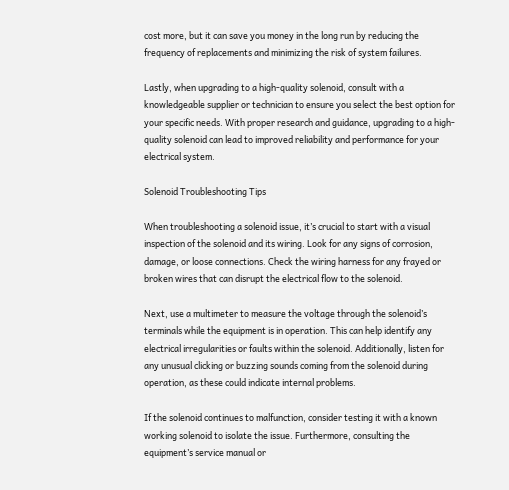cost more, but it can save you money in the long run by reducing the frequency of replacements and minimizing the risk of system failures.

Lastly, when upgrading to a high-quality solenoid, consult with a knowledgeable supplier or technician to ensure you select the best option for your specific needs. With proper research and guidance, upgrading to a high-quality solenoid can lead to improved reliability and performance for your electrical system.

Solenoid Troubleshooting Tips

When troubleshooting a solenoid issue, it’s crucial to start with a visual inspection of the solenoid and its wiring. Look for any signs of corrosion, damage, or loose connections. Check the wiring harness for any frayed or broken wires that can disrupt the electrical flow to the solenoid.

Next, use a multimeter to measure the voltage through the solenoid’s terminals while the equipment is in operation. This can help identify any electrical irregularities or faults within the solenoid. Additionally, listen for any unusual clicking or buzzing sounds coming from the solenoid during operation, as these could indicate internal problems.

If the solenoid continues to malfunction, consider testing it with a known working solenoid to isolate the issue. Furthermore, consulting the equipment’s service manual or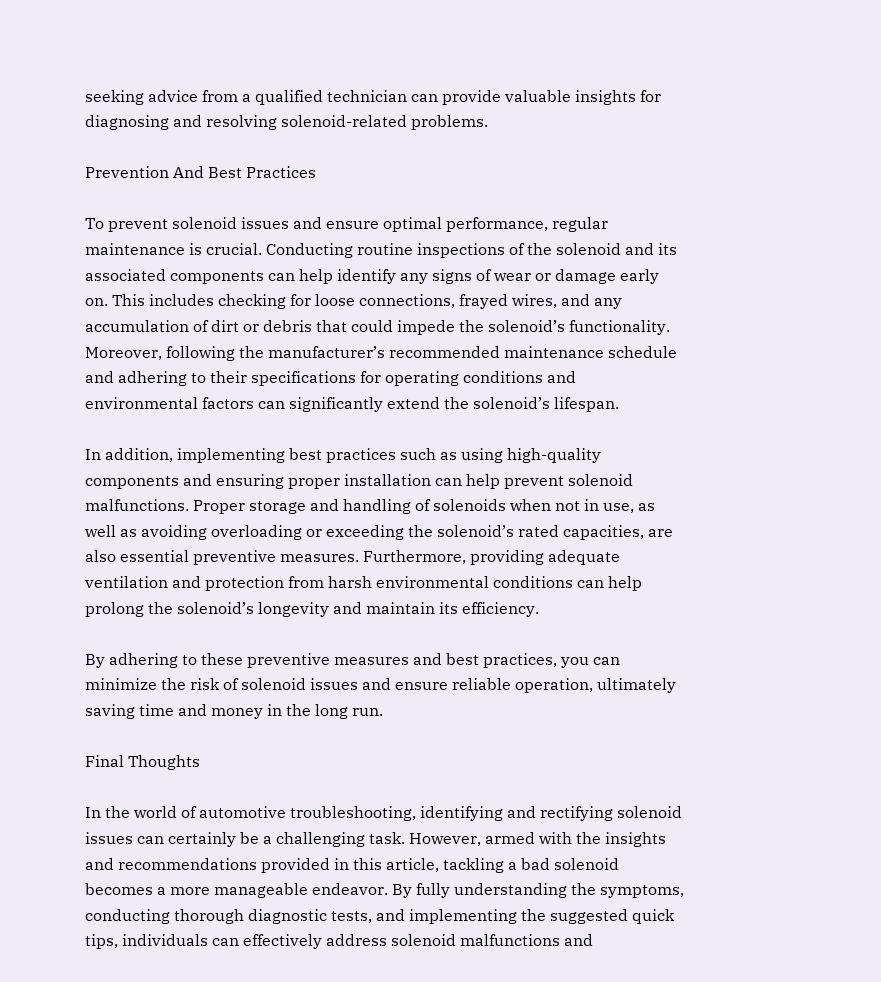seeking advice from a qualified technician can provide valuable insights for diagnosing and resolving solenoid-related problems.

Prevention And Best Practices

To prevent solenoid issues and ensure optimal performance, regular maintenance is crucial. Conducting routine inspections of the solenoid and its associated components can help identify any signs of wear or damage early on. This includes checking for loose connections, frayed wires, and any accumulation of dirt or debris that could impede the solenoid’s functionality. Moreover, following the manufacturer’s recommended maintenance schedule and adhering to their specifications for operating conditions and environmental factors can significantly extend the solenoid’s lifespan.

In addition, implementing best practices such as using high-quality components and ensuring proper installation can help prevent solenoid malfunctions. Proper storage and handling of solenoids when not in use, as well as avoiding overloading or exceeding the solenoid’s rated capacities, are also essential preventive measures. Furthermore, providing adequate ventilation and protection from harsh environmental conditions can help prolong the solenoid’s longevity and maintain its efficiency.

By adhering to these preventive measures and best practices, you can minimize the risk of solenoid issues and ensure reliable operation, ultimately saving time and money in the long run.

Final Thoughts

In the world of automotive troubleshooting, identifying and rectifying solenoid issues can certainly be a challenging task. However, armed with the insights and recommendations provided in this article, tackling a bad solenoid becomes a more manageable endeavor. By fully understanding the symptoms, conducting thorough diagnostic tests, and implementing the suggested quick tips, individuals can effectively address solenoid malfunctions and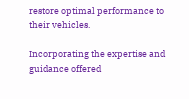restore optimal performance to their vehicles.

Incorporating the expertise and guidance offered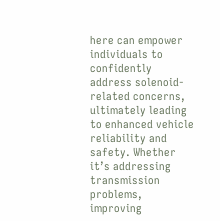here can empower individuals to confidently address solenoid-related concerns, ultimately leading to enhanced vehicle reliability and safety. Whether it’s addressing transmission problems, improving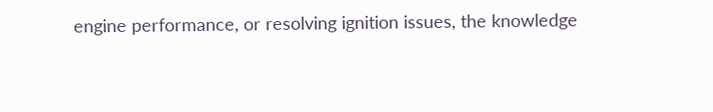engine performance, or resolving ignition issues, the knowledge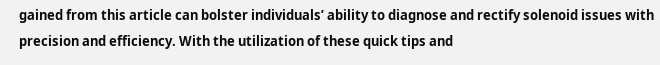gained from this article can bolster individuals’ ability to diagnose and rectify solenoid issues with precision and efficiency. With the utilization of these quick tips and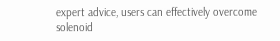expert advice, users can effectively overcome solenoid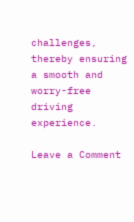challenges, thereby ensuring a smooth and worry-free driving experience.

Leave a Comment